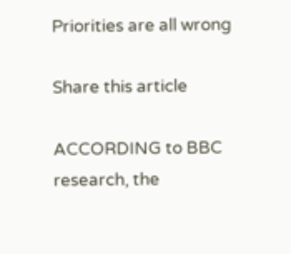Priorities are all wrong

Share this article

ACCORDING to BBC research, the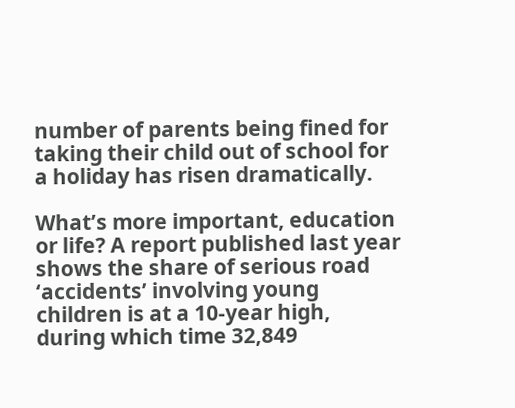number of parents being fined for taking their child out of school for a holiday has risen dramatically.

What’s more important, education or life? A report published last year shows the share of serious road ‘accidents’ involving young children is at a 10-year high, during which time 32,849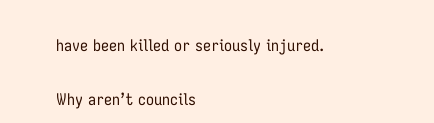have been killed or seriously injured.

Why aren’t councils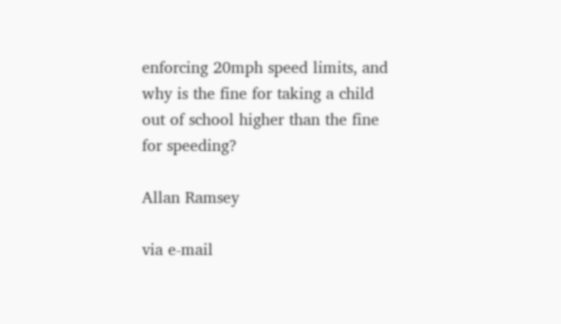enforcing 20mph speed limits, and why is the fine for taking a child out of school higher than the fine for speeding?

Allan Ramsey

via e-mail